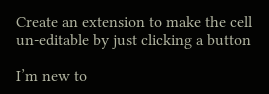Create an extension to make the cell un-editable by just clicking a button

I’m new to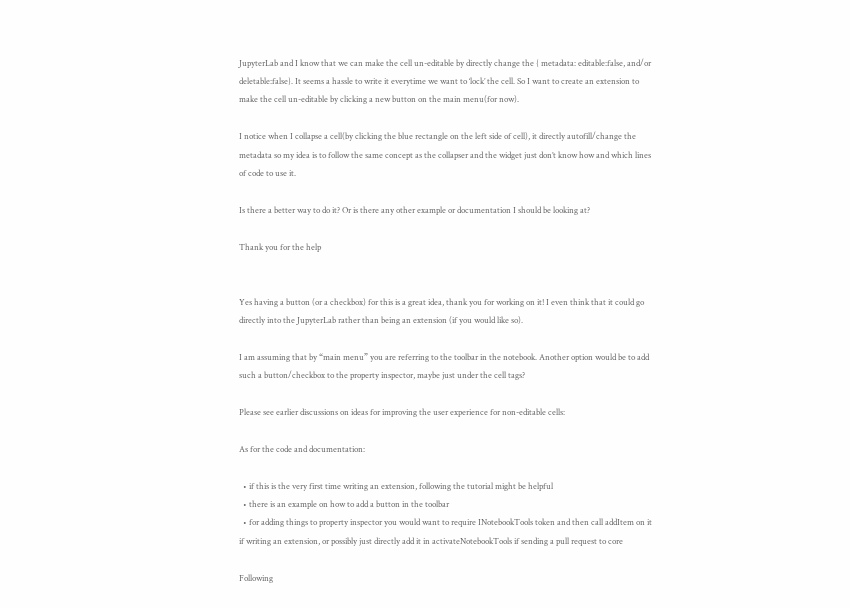JupyterLab and I know that we can make the cell un-editable by directly change the { metadata: editable:false, and/or deletable:false}. It seems a hassle to write it everytime we want to ‘lock’ the cell. So I want to create an extension to make the cell un-editable by clicking a new button on the main menu(for now).

I notice when I collapse a cell(by clicking the blue rectangle on the left side of cell), it directly autofill/change the metadata so my idea is to follow the same concept as the collapser and the widget just don’t know how and which lines of code to use it.

Is there a better way to do it? Or is there any other example or documentation I should be looking at?

Thank you for the help


Yes having a button (or a checkbox) for this is a great idea, thank you for working on it! I even think that it could go directly into the JupyterLab rather than being an extension (if you would like so).

I am assuming that by “main menu” you are referring to the toolbar in the notebook. Another option would be to add such a button/checkbox to the property inspector, maybe just under the cell tags?

Please see earlier discussions on ideas for improving the user experience for non-editable cells:

As for the code and documentation:

  • if this is the very first time writing an extension, following the tutorial might be helpful
  • there is an example on how to add a button in the toolbar
  • for adding things to property inspector you would want to require INotebookTools token and then call addItem on it if writing an extension, or possibly just directly add it in activateNotebookTools if sending a pull request to core

Following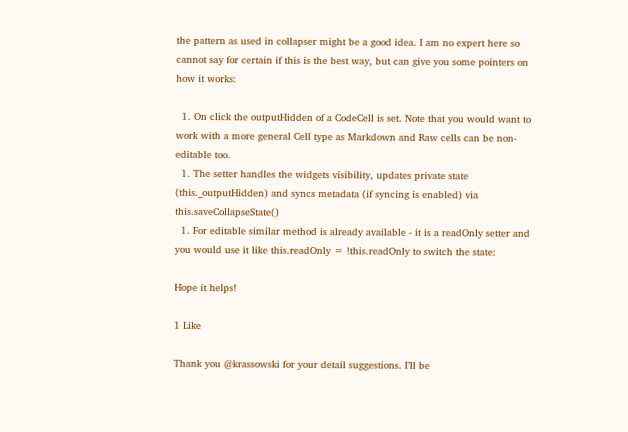the pattern as used in collapser might be a good idea. I am no expert here so cannot say for certain if this is the best way, but can give you some pointers on how it works:

  1. On click the outputHidden of a CodeCell is set. Note that you would want to work with a more general Cell type as Markdown and Raw cells can be non-editable too.
  1. The setter handles the widgets visibility, updates private state (this._outputHidden) and syncs metadata (if syncing is enabled) via this.saveCollapseState()
  1. For editable similar method is already available - it is a readOnly setter and you would use it like this.readOnly = !this.readOnly to switch the state:

Hope it helps!

1 Like

Thank you @krassowski for your detail suggestions. I’ll be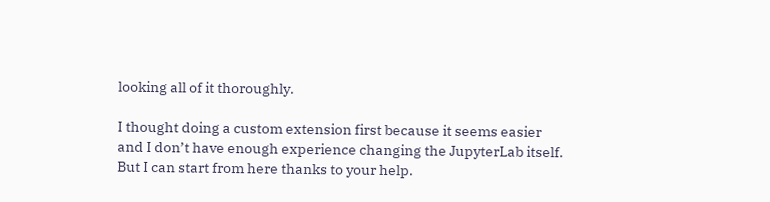looking all of it thoroughly.

I thought doing a custom extension first because it seems easier and I don’t have enough experience changing the JupyterLab itself. But I can start from here thanks to your help.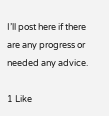I’ll post here if there are any progress or needed any advice.

1 Like